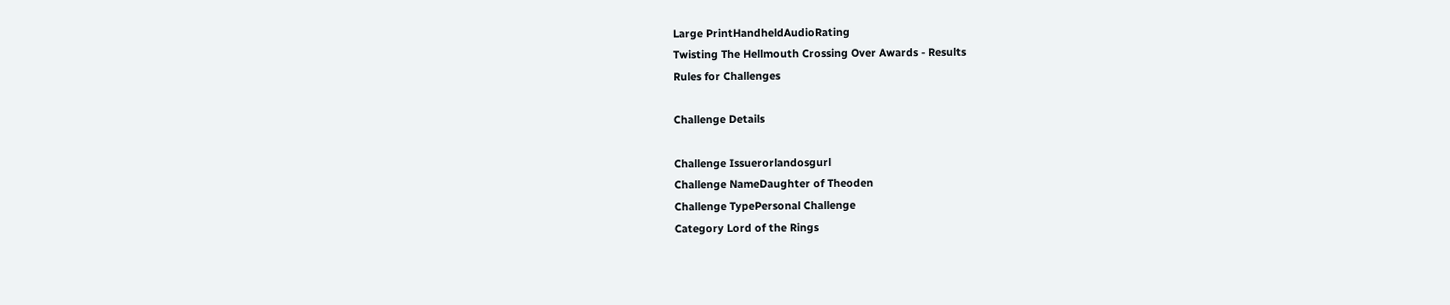Large PrintHandheldAudioRating
Twisting The Hellmouth Crossing Over Awards - Results
Rules for Challenges

Challenge Details

Challenge Issuerorlandosgurl
Challenge NameDaughter of Theoden
Challenge TypePersonal Challenge
Category Lord of the Rings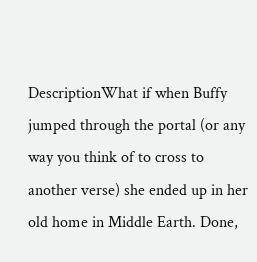DescriptionWhat if when Buffy jumped through the portal (or any way you think of to cross to another verse) she ended up in her old home in Middle Earth. Done,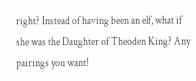right? Instead of having been an elf, what if she was the Daughter of Theoden King? Any pairings you want!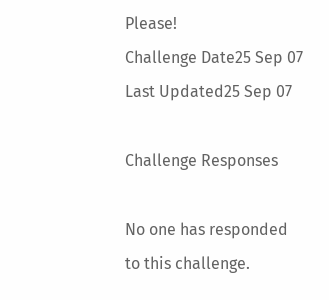Please!
Challenge Date25 Sep 07
Last Updated25 Sep 07

Challenge Responses

No one has responded to this challenge.